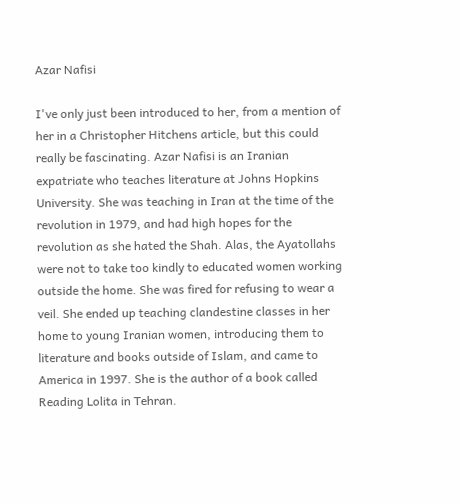Azar Nafisi

I've only just been introduced to her, from a mention of her in a Christopher Hitchens article, but this could really be fascinating. Azar Nafisi is an Iranian expatriate who teaches literature at Johns Hopkins University. She was teaching in Iran at the time of the revolution in 1979, and had high hopes for the revolution as she hated the Shah. Alas, the Ayatollahs were not to take too kindly to educated women working outside the home. She was fired for refusing to wear a veil. She ended up teaching clandestine classes in her home to young Iranian women, introducing them to literature and books outside of Islam, and came to America in 1997. She is the author of a book called Reading Lolita in Tehran.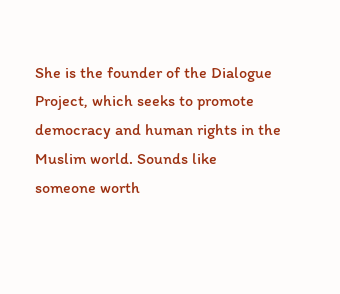She is the founder of the Dialogue Project, which seeks to promote democracy and human rights in the Muslim world. Sounds like someone worth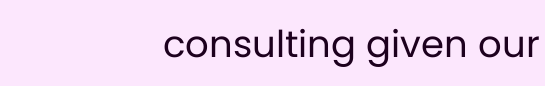consulting given our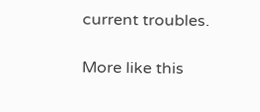current troubles.

More like this